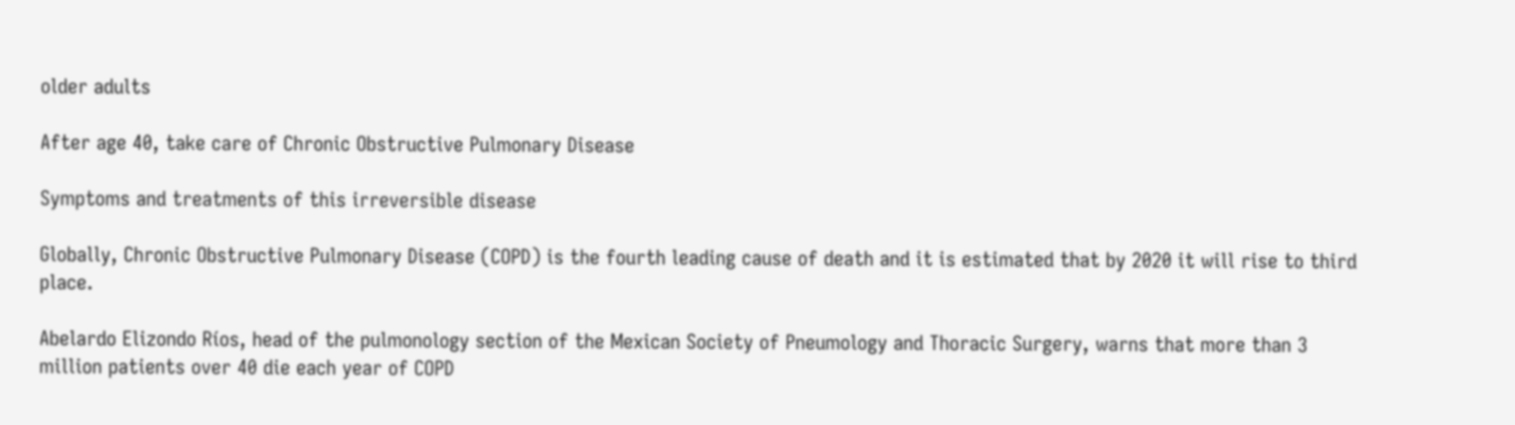older adults

After age 40, take care of Chronic Obstructive Pulmonary Disease

Symptoms and treatments of this irreversible disease

Globally, Chronic Obstructive Pulmonary Disease (COPD) is the fourth leading cause of death and it is estimated that by 2020 it will rise to third place.

Abelardo Elizondo Ríos, head of the pulmonology section of the Mexican Society of Pneumology and Thoracic Surgery, warns that more than 3 million patients over 40 die each year of COPD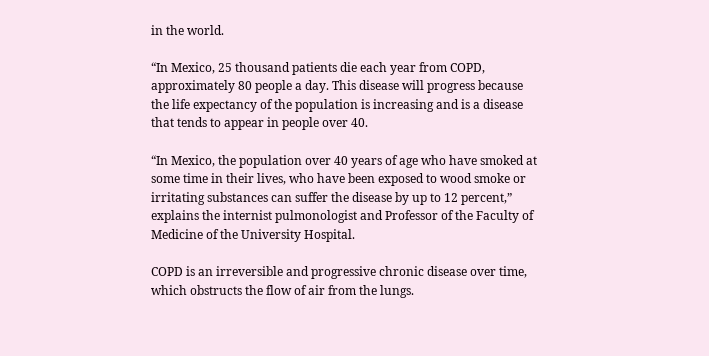in the world.

“In Mexico, 25 thousand patients die each year from COPD, approximately 80 people a day. This disease will progress because the life expectancy of the population is increasing and is a disease that tends to appear in people over 40.

“In Mexico, the population over 40 years of age who have smoked at some time in their lives, who have been exposed to wood smoke or irritating substances can suffer the disease by up to 12 percent,” explains the internist pulmonologist and Professor of the Faculty of Medicine of the University Hospital.

COPD is an irreversible and progressive chronic disease over time, which obstructs the flow of air from the lungs.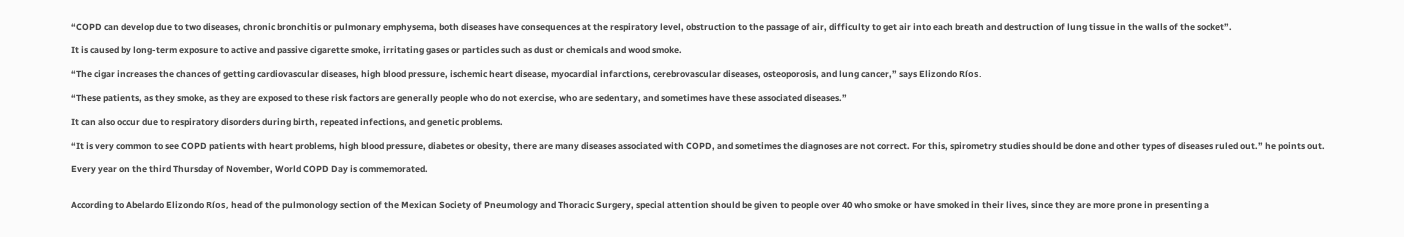“COPD can develop due to two diseases, chronic bronchitis or pulmonary emphysema, both diseases have consequences at the respiratory level, obstruction to the passage of air, difficulty to get air into each breath and destruction of lung tissue in the walls of the socket”.

It is caused by long-term exposure to active and passive cigarette smoke, irritating gases or particles such as dust or chemicals and wood smoke.

“The cigar increases the chances of getting cardiovascular diseases, high blood pressure, ischemic heart disease, myocardial infarctions, cerebrovascular diseases, osteoporosis, and lung cancer,” says Elizondo Ríos.

“These patients, as they smoke, as they are exposed to these risk factors are generally people who do not exercise, who are sedentary, and sometimes have these associated diseases.”

It can also occur due to respiratory disorders during birth, repeated infections, and genetic problems.

“It is very common to see COPD patients with heart problems, high blood pressure, diabetes or obesity, there are many diseases associated with COPD, and sometimes the diagnoses are not correct. For this, spirometry studies should be done and other types of diseases ruled out.” he points out.

Every year on the third Thursday of November, World COPD Day is commemorated.


According to Abelardo Elizondo Ríos, head of the pulmonology section of the Mexican Society of Pneumology and Thoracic Surgery, special attention should be given to people over 40 who smoke or have smoked in their lives, since they are more prone in presenting a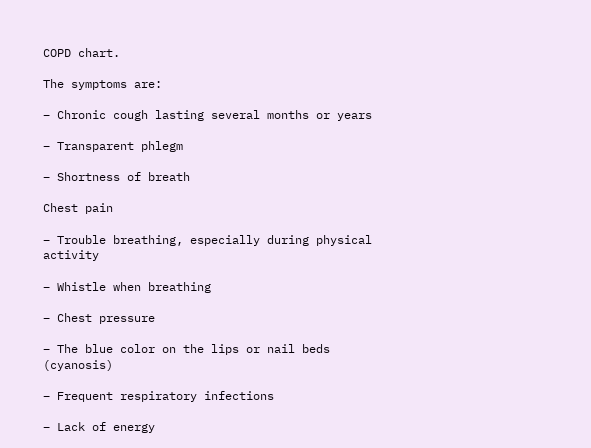COPD chart.

The symptoms are:

– Chronic cough lasting several months or years

– Transparent phlegm

– Shortness of breath

Chest pain

– Trouble breathing, especially during physical activity

– Whistle when breathing

– Chest pressure

– The blue color on the lips or nail beds (cyanosis)

– Frequent respiratory infections

– Lack of energy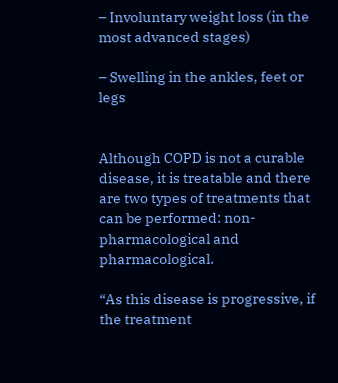– Involuntary weight loss (in the most advanced stages)

– Swelling in the ankles, feet or legs


Although COPD is not a curable disease, it is treatable and there are two types of treatments that can be performed: non-pharmacological and pharmacological.

“As this disease is progressive, if the treatment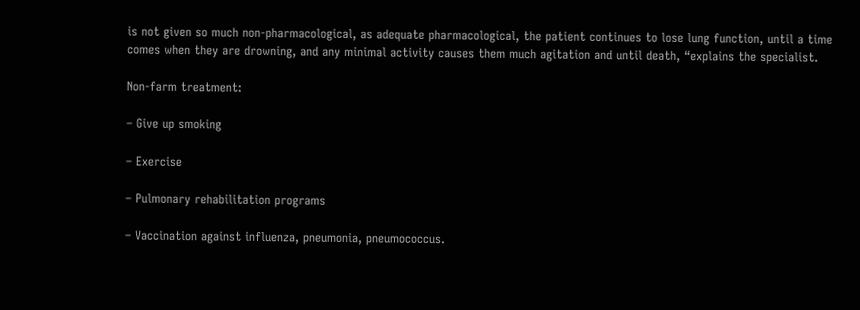is not given so much non-pharmacological, as adequate pharmacological, the patient continues to lose lung function, until a time comes when they are drowning, and any minimal activity causes them much agitation and until death, “explains the specialist.

Non-farm treatment:

– Give up smoking

– Exercise

– Pulmonary rehabilitation programs

– Vaccination against influenza, pneumonia, pneumococcus.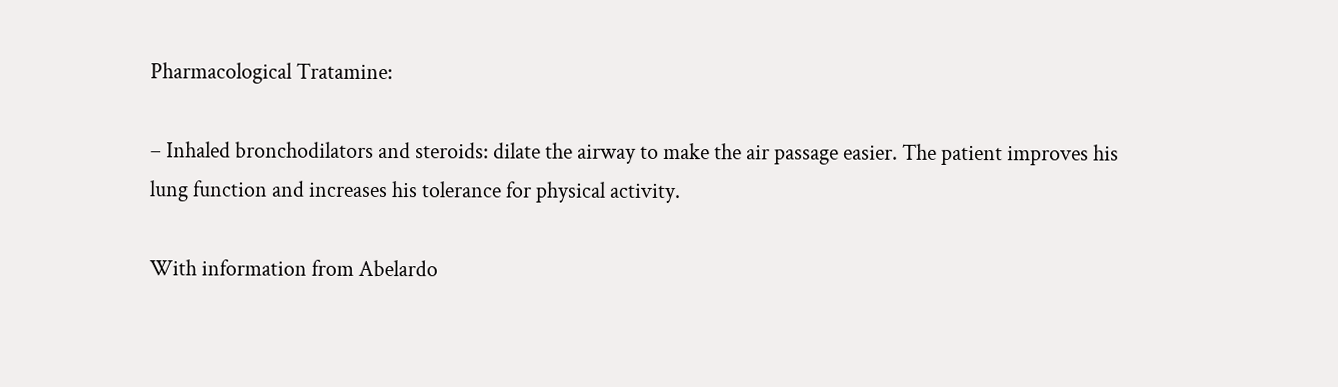Pharmacological Tratamine:

– Inhaled bronchodilators and steroids: dilate the airway to make the air passage easier. The patient improves his lung function and increases his tolerance for physical activity.

With information from Abelardo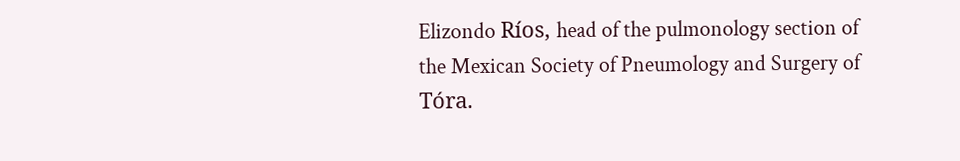Elizondo Ríos, head of the pulmonology section of the Mexican Society of Pneumology and Surgery of Tóra.